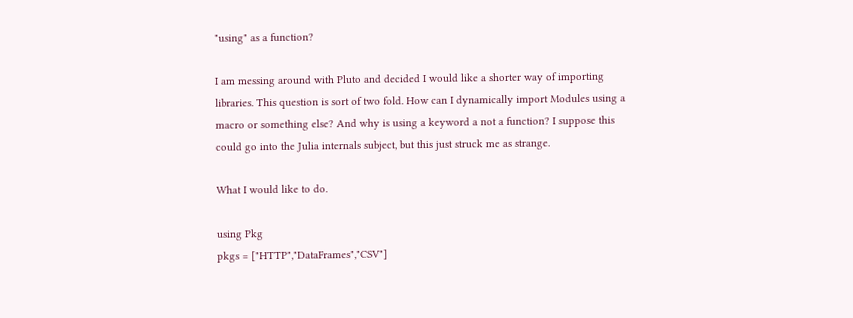"using" as a function?

I am messing around with Pluto and decided I would like a shorter way of importing libraries. This question is sort of two fold. How can I dynamically import Modules using a macro or something else? And why is using a keyword a not a function? I suppose this could go into the Julia internals subject, but this just struck me as strange.

What I would like to do.

using Pkg
pkgs = ["HTTP","DataFrames","CSV"]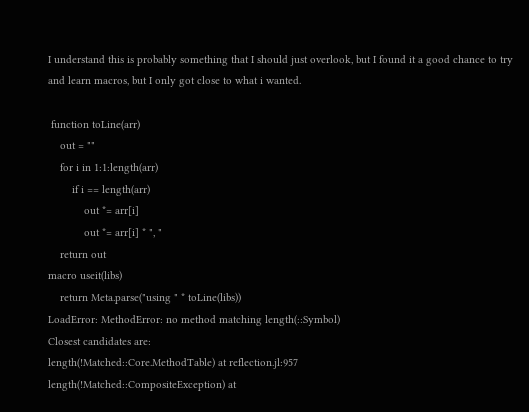I understand this is probably something that I should just overlook, but I found it a good chance to try and learn macros, but I only got close to what i wanted.

 function toLine(arr)
    out = ""
    for i in 1:1:length(arr)
        if i == length(arr)
            out *= arr[i]
            out *= arr[i] * ", "
    return out
macro useit(libs)
    return Meta.parse("using " * toLine(libs))
LoadError: MethodError: no method matching length(::Symbol)
Closest candidates are:
length(!Matched::Core.MethodTable) at reflection.jl:957
length(!Matched::CompositeException) at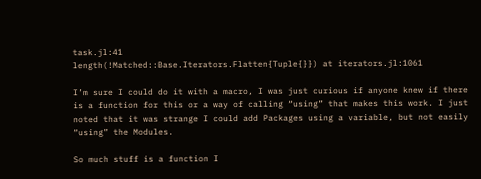task.jl:41
length(!Matched::Base.Iterators.Flatten{Tuple{}}) at iterators.jl:1061

I’m sure I could do it with a macro, I was just curious if anyone knew if there is a function for this or a way of calling “using” that makes this work. I just noted that it was strange I could add Packages using a variable, but not easily “using” the Modules.

So much stuff is a function I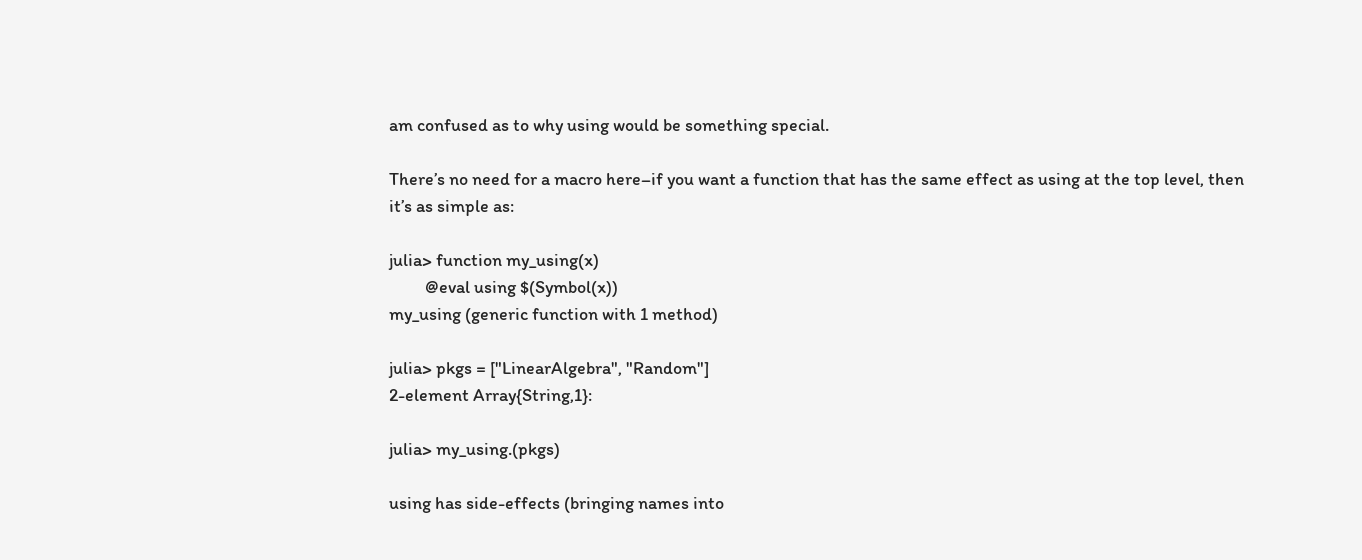am confused as to why using would be something special.

There’s no need for a macro here–if you want a function that has the same effect as using at the top level, then it’s as simple as:

julia> function my_using(x)
         @eval using $(Symbol(x))
my_using (generic function with 1 method)

julia> pkgs = ["LinearAlgebra", "Random"]
2-element Array{String,1}:

julia> my_using.(pkgs)

using has side-effects (bringing names into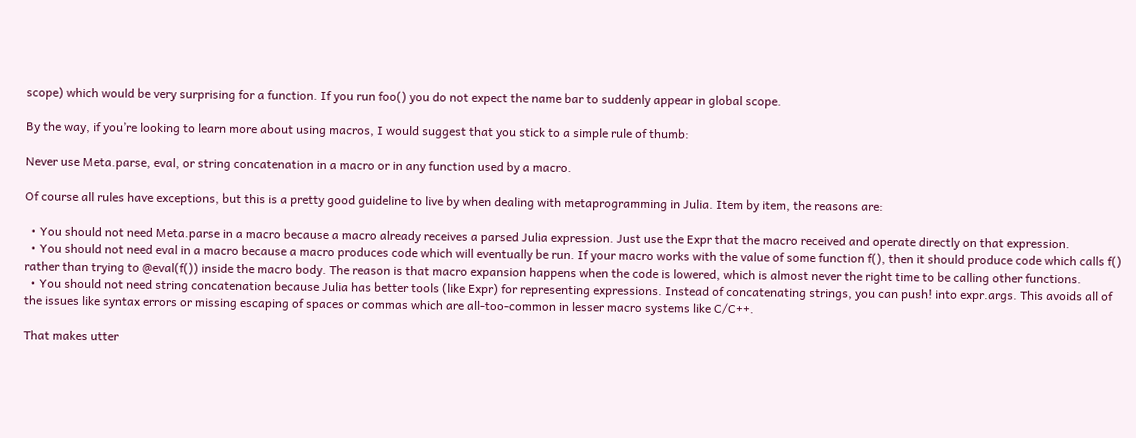scope) which would be very surprising for a function. If you run foo() you do not expect the name bar to suddenly appear in global scope.

By the way, if you’re looking to learn more about using macros, I would suggest that you stick to a simple rule of thumb:

Never use Meta.parse, eval, or string concatenation in a macro or in any function used by a macro.

Of course all rules have exceptions, but this is a pretty good guideline to live by when dealing with metaprogramming in Julia. Item by item, the reasons are:

  • You should not need Meta.parse in a macro because a macro already receives a parsed Julia expression. Just use the Expr that the macro received and operate directly on that expression.
  • You should not need eval in a macro because a macro produces code which will eventually be run. If your macro works with the value of some function f(), then it should produce code which calls f() rather than trying to @eval(f()) inside the macro body. The reason is that macro expansion happens when the code is lowered, which is almost never the right time to be calling other functions.
  • You should not need string concatenation because Julia has better tools (like Expr) for representing expressions. Instead of concatenating strings, you can push! into expr.args. This avoids all of the issues like syntax errors or missing escaping of spaces or commas which are all-too-common in lesser macro systems like C/C++.

That makes utter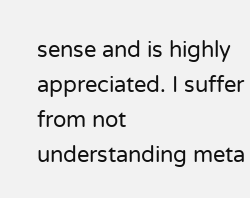sense and is highly appreciated. I suffer from not understanding meta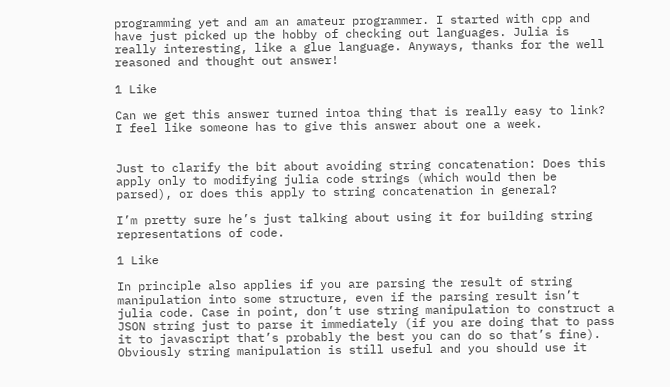programming yet and am an amateur programmer. I started with cpp and have just picked up the hobby of checking out languages. Julia is really interesting, like a glue language. Anyways, thanks for the well reasoned and thought out answer!

1 Like

Can we get this answer turned intoa thing that is really easy to link? I feel like someone has to give this answer about one a week.


Just to clarify the bit about avoiding string concatenation: Does this apply only to modifying julia code strings (which would then be parsed), or does this apply to string concatenation in general?

I’m pretty sure he’s just talking about using it for building string representations of code.

1 Like

In principle also applies if you are parsing the result of string manipulation into some structure, even if the parsing result isn’t julia code. Case in point, don’t use string manipulation to construct a JSON string just to parse it immediately (if you are doing that to pass it to javascript that’s probably the best you can do so that’s fine). Obviously string manipulation is still useful and you should use it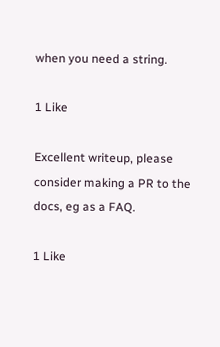when you need a string.

1 Like

Excellent writeup, please consider making a PR to the docs, eg as a FAQ.

1 Like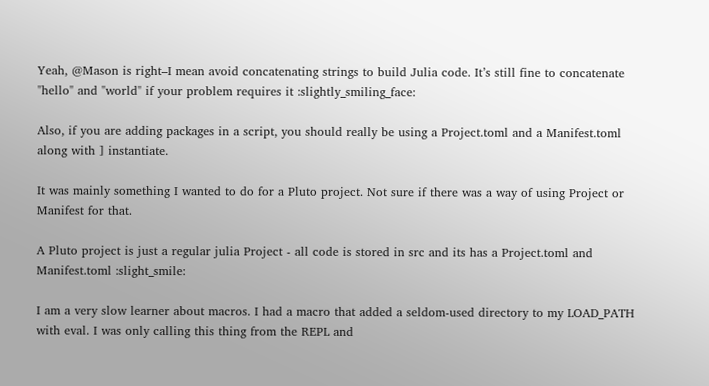Yeah, @Mason is right–I mean avoid concatenating strings to build Julia code. It’s still fine to concatenate "hello" and "world" if your problem requires it :slightly_smiling_face:

Also, if you are adding packages in a script, you should really be using a Project.toml and a Manifest.toml along with ] instantiate.

It was mainly something I wanted to do for a Pluto project. Not sure if there was a way of using Project or Manifest for that.

A Pluto project is just a regular julia Project - all code is stored in src and its has a Project.toml and Manifest.toml :slight_smile:

I am a very slow learner about macros. I had a macro that added a seldom-used directory to my LOAD_PATH with eval. I was only calling this thing from the REPL and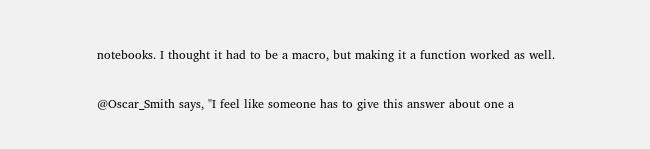notebooks. I thought it had to be a macro, but making it a function worked as well.

@Oscar_Smith says, "I feel like someone has to give this answer about one a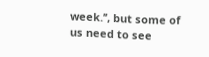week.’’, but some of us need to see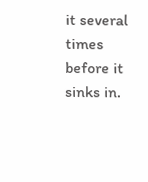it several times before it sinks in.